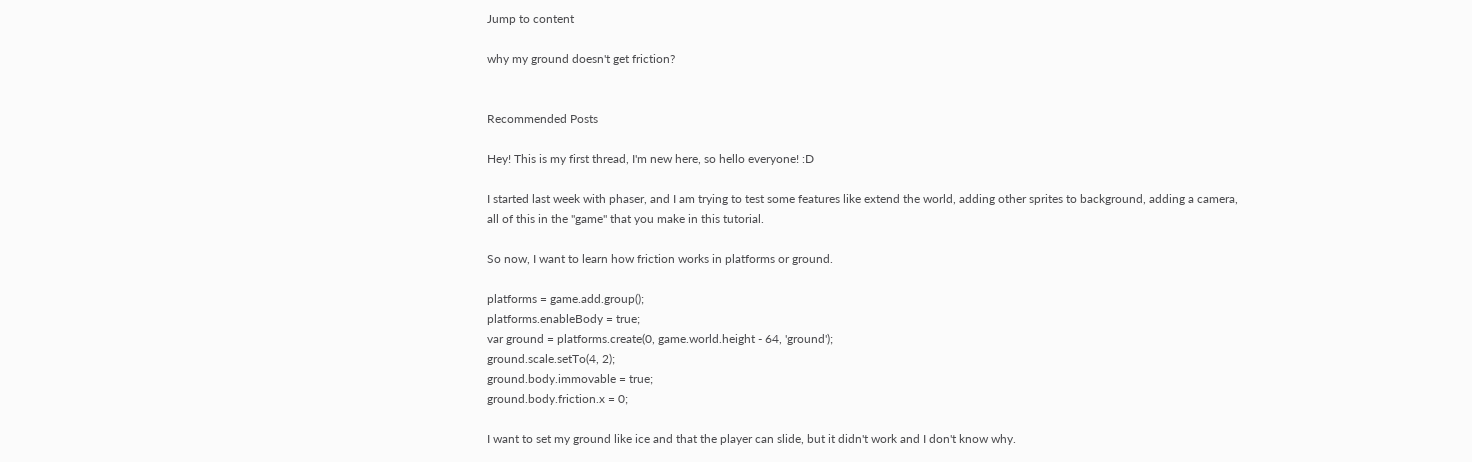Jump to content

why my ground doesn't get friction?


Recommended Posts

Hey! This is my first thread, I'm new here, so hello everyone! :D

I started last week with phaser, and I am trying to test some features like extend the world, adding other sprites to background, adding a camera, all of this in the "game" that you make in this tutorial.

So now, I want to learn how friction works in platforms or ground.

platforms = game.add.group();
platforms.enableBody = true;
var ground = platforms.create(0, game.world.height - 64, 'ground');
ground.scale.setTo(4, 2);
ground.body.immovable = true;
ground.body.friction.x = 0;

I want to set my ground like ice and that the player can slide, but it didn't work and I don't know why.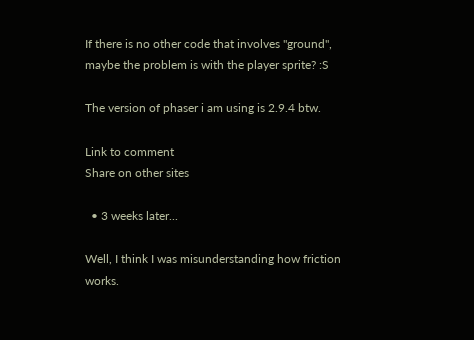If there is no other code that involves "ground", maybe the problem is with the player sprite? :S

The version of phaser i am using is 2.9.4 btw.

Link to comment
Share on other sites

  • 3 weeks later...

Well, I think I was misunderstanding how friction works.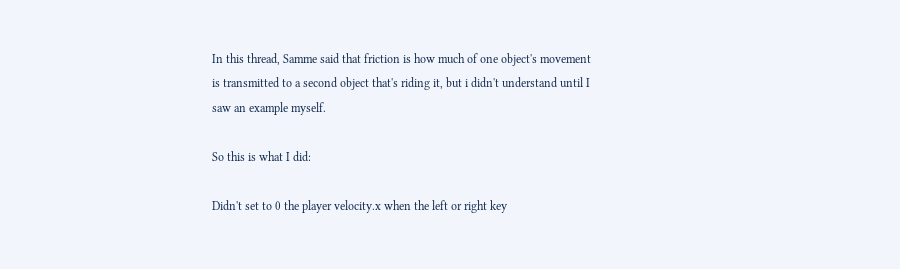In this thread, Samme said that friction is how much of one object's movement is transmitted to a second object that's riding it, but i didn't understand until I saw an example myself.

So this is what I did:

Didn't set to 0 the player velocity.x when the left or right key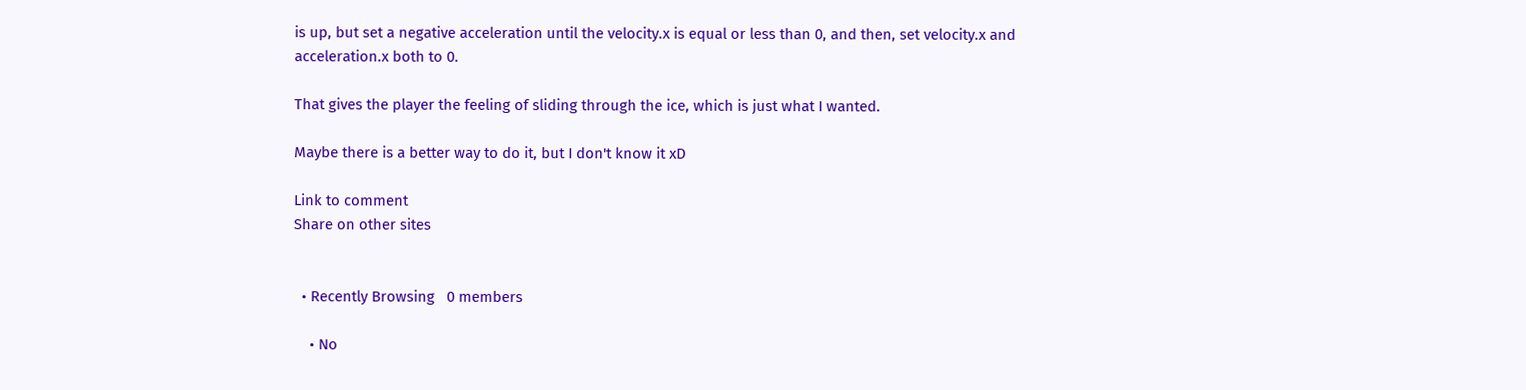is up, but set a negative acceleration until the velocity.x is equal or less than 0, and then, set velocity.x and acceleration.x both to 0.

That gives the player the feeling of sliding through the ice, which is just what I wanted.

Maybe there is a better way to do it, but I don't know it xD

Link to comment
Share on other sites


  • Recently Browsing   0 members

    • No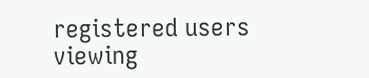registered users viewing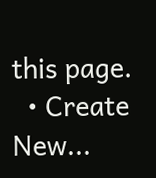this page.
  • Create New...